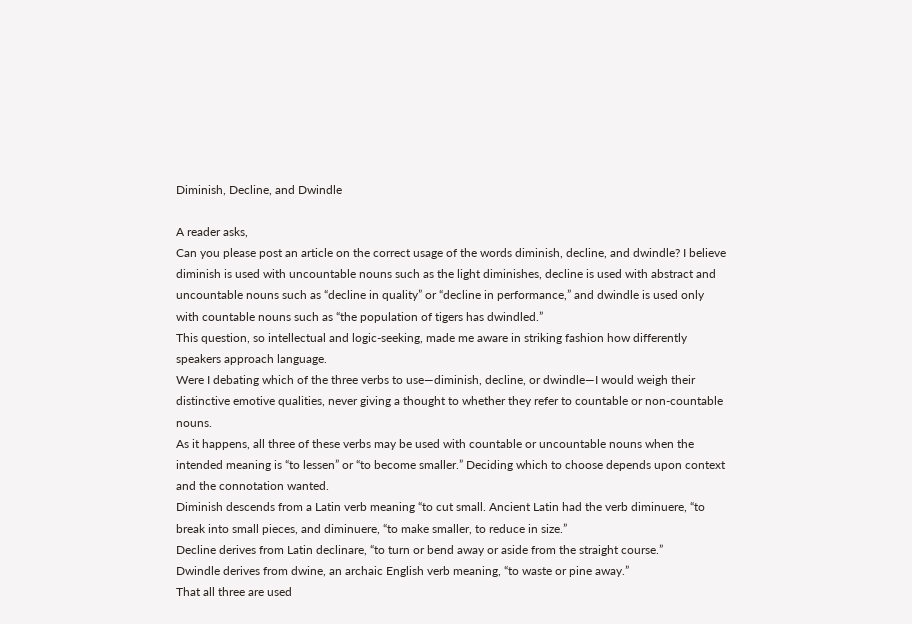Diminish, Decline, and Dwindle

A reader asks,
Can you please post an article on the correct usage of the words diminish, decline, and dwindle? I believe diminish is used with uncountable nouns such as the light diminishes, decline is used with abstract and uncountable nouns such as “decline in quality” or “decline in performance,” and dwindle is used only with countable nouns such as “the population of tigers has dwindled.”
This question, so intellectual and logic-seeking, made me aware in striking fashion how differently speakers approach language.
Were I debating which of the three verbs to use—diminish, decline, or dwindle—I would weigh their distinctive emotive qualities, never giving a thought to whether they refer to countable or non-countable nouns.
As it happens, all three of these verbs may be used with countable or uncountable nouns when the intended meaning is “to lessen” or “to become smaller.” Deciding which to choose depends upon context and the connotation wanted.
Diminish descends from a Latin verb meaning “to cut small. Ancient Latin had the verb diminuere, “to break into small pieces, and diminuere, “to make smaller, to reduce in size.”
Decline derives from Latin declinare, “to turn or bend away or aside from the straight course.”
Dwindle derives from dwine, an archaic English verb meaning, “to waste or pine away.”
That all three are used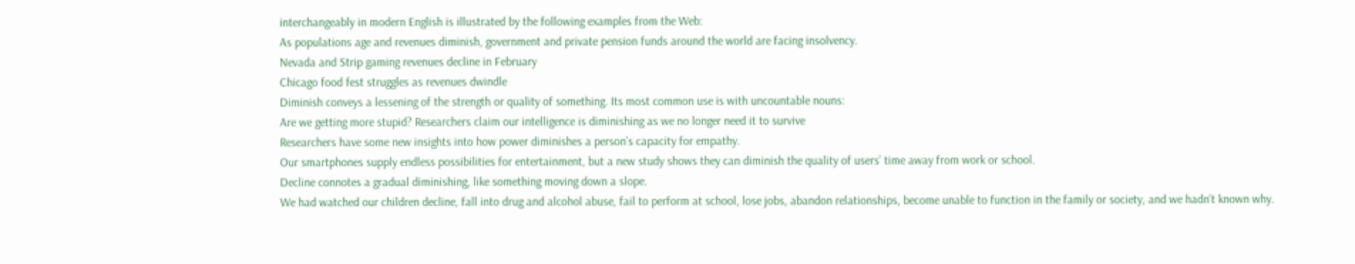interchangeably in modern English is illustrated by the following examples from the Web:
As populations age and revenues diminish, government and private pension funds around the world are facing insolvency.
Nevada and Strip gaming revenues decline in February
Chicago food fest struggles as revenues dwindle
Diminish conveys a lessening of the strength or quality of something. Its most common use is with uncountable nouns:
Are we getting more stupid? Researchers claim our intelligence is diminishing as we no longer need it to survive
Researchers have some new insights into how power diminishes a person’s capacity for empathy.
Our smartphones supply endless possibilities for entertainment, but a new study shows they can diminish the quality of users’ time away from work or school.
Decline connotes a gradual diminishing, like something moving down a slope.
We had watched our children decline, fall into drug and alcohol abuse, fail to perform at school, lose jobs, abandon relationships, become unable to function in the family or society, and we hadn’t known why.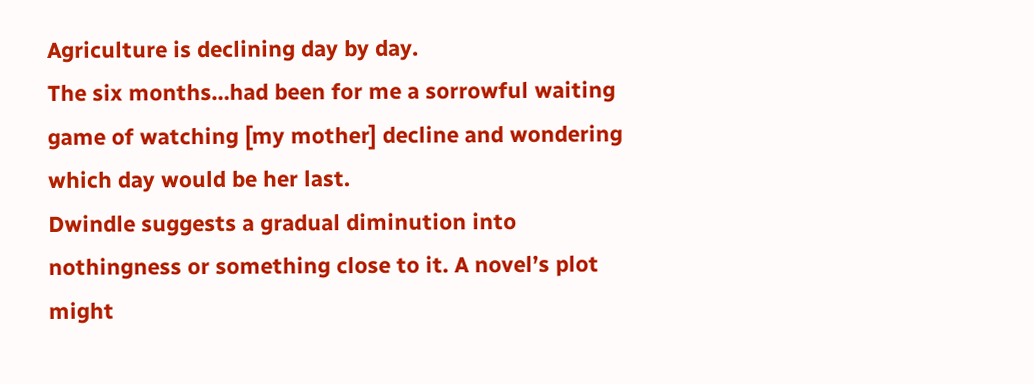Agriculture is declining day by day.
The six months…had been for me a sorrowful waiting game of watching [my mother] decline and wondering which day would be her last.
Dwindle suggests a gradual diminution into nothingness or something close to it. A novel’s plot might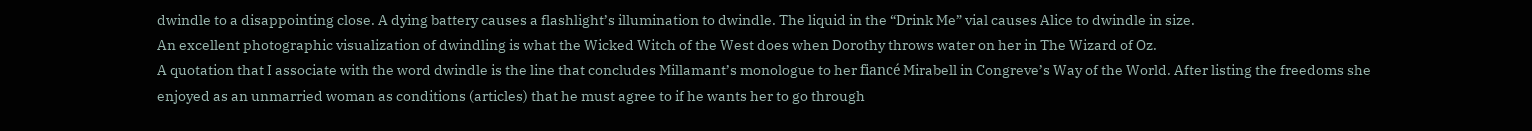dwindle to a disappointing close. A dying battery causes a flashlight’s illumination to dwindle. The liquid in the “Drink Me” vial causes Alice to dwindle in size.
An excellent photographic visualization of dwindling is what the Wicked Witch of the West does when Dorothy throws water on her in The Wizard of Oz.
A quotation that I associate with the word dwindle is the line that concludes Millamant’s monologue to her fiancé Mirabell in Congreve’s Way of the World. After listing the freedoms she enjoyed as an unmarried woman as conditions (articles) that he must agree to if he wants her to go through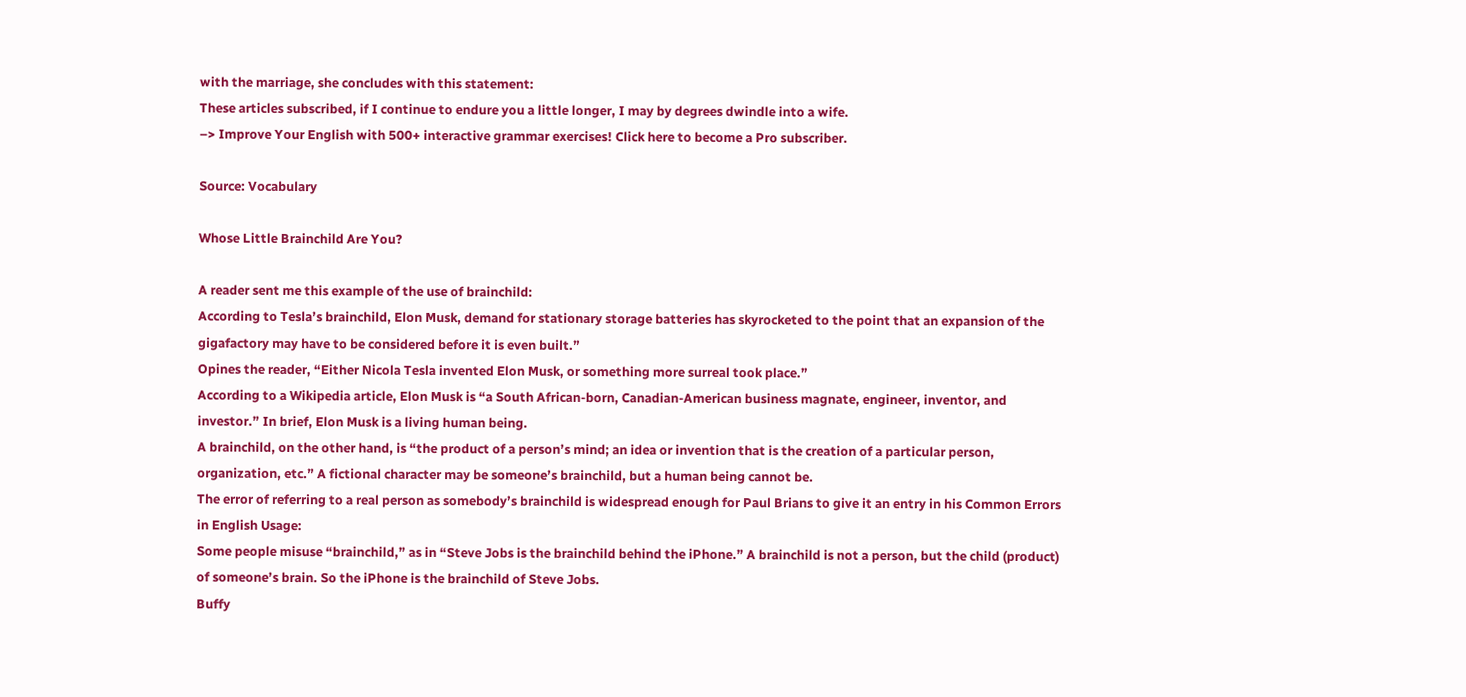with the marriage, she concludes with this statement:
These articles subscribed, if I continue to endure you a little longer, I may by degrees dwindle into a wife.
–> Improve Your English with 500+ interactive grammar exercises! Click here to become a Pro subscriber.

Source: Vocabulary

Whose Little Brainchild Are You?

A reader sent me this example of the use of brainchild:
According to Tesla’s brainchild, Elon Musk, demand for stationary storage batteries has skyrocketed to the point that an expansion of the gigafactory may have to be considered before it is even built.”
Opines the reader, “Either Nicola Tesla invented Elon Musk, or something more surreal took place.”
According to a Wikipedia article, Elon Musk is “a South African-born, Canadian-American business magnate, engineer, inventor, and investor.” In brief, Elon Musk is a living human being.
A brainchild, on the other hand, is “the product of a person’s mind; an idea or invention that is the creation of a particular person, organization, etc.” A fictional character may be someone’s brainchild, but a human being cannot be.
The error of referring to a real person as somebody’s brainchild is widespread enough for Paul Brians to give it an entry in his Common Errors in English Usage:
Some people misuse “brainchild,” as in “Steve Jobs is the brainchild behind the iPhone.” A brainchild is not a person, but the child (product) of someone’s brain. So the iPhone is the brainchild of Steve Jobs.
Buffy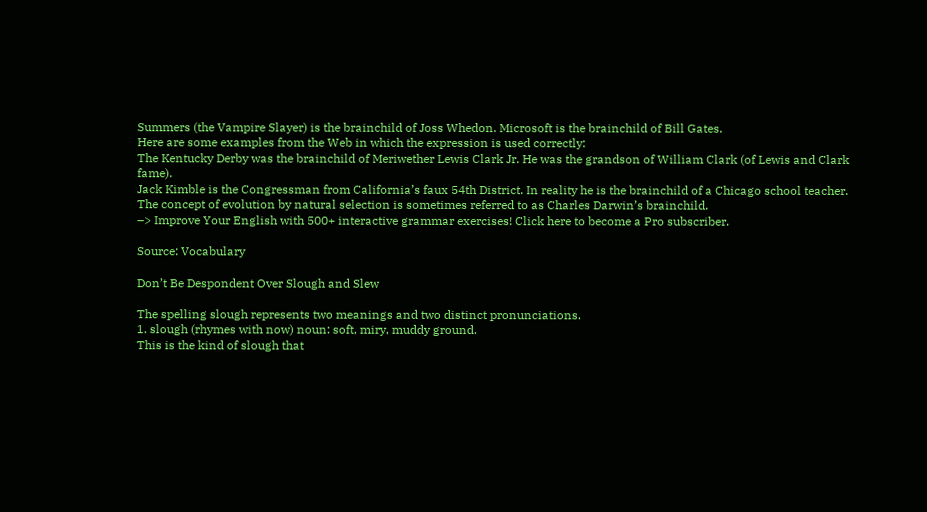Summers (the Vampire Slayer) is the brainchild of Joss Whedon. Microsoft is the brainchild of Bill Gates.
Here are some examples from the Web in which the expression is used correctly:
The Kentucky Derby was the brainchild of Meriwether Lewis Clark Jr. He was the grandson of William Clark (of Lewis and Clark fame).
Jack Kimble is the Congressman from California’s faux 54th District. In reality he is the brainchild of a Chicago school teacher.
The concept of evolution by natural selection is sometimes referred to as Charles Darwin’s brainchild.
–> Improve Your English with 500+ interactive grammar exercises! Click here to become a Pro subscriber.

Source: Vocabulary

Don’t Be Despondent Over Slough and Slew

The spelling slough represents two meanings and two distinct pronunciations.
1. slough (rhymes with now) noun: soft, miry, muddy ground.
This is the kind of slough that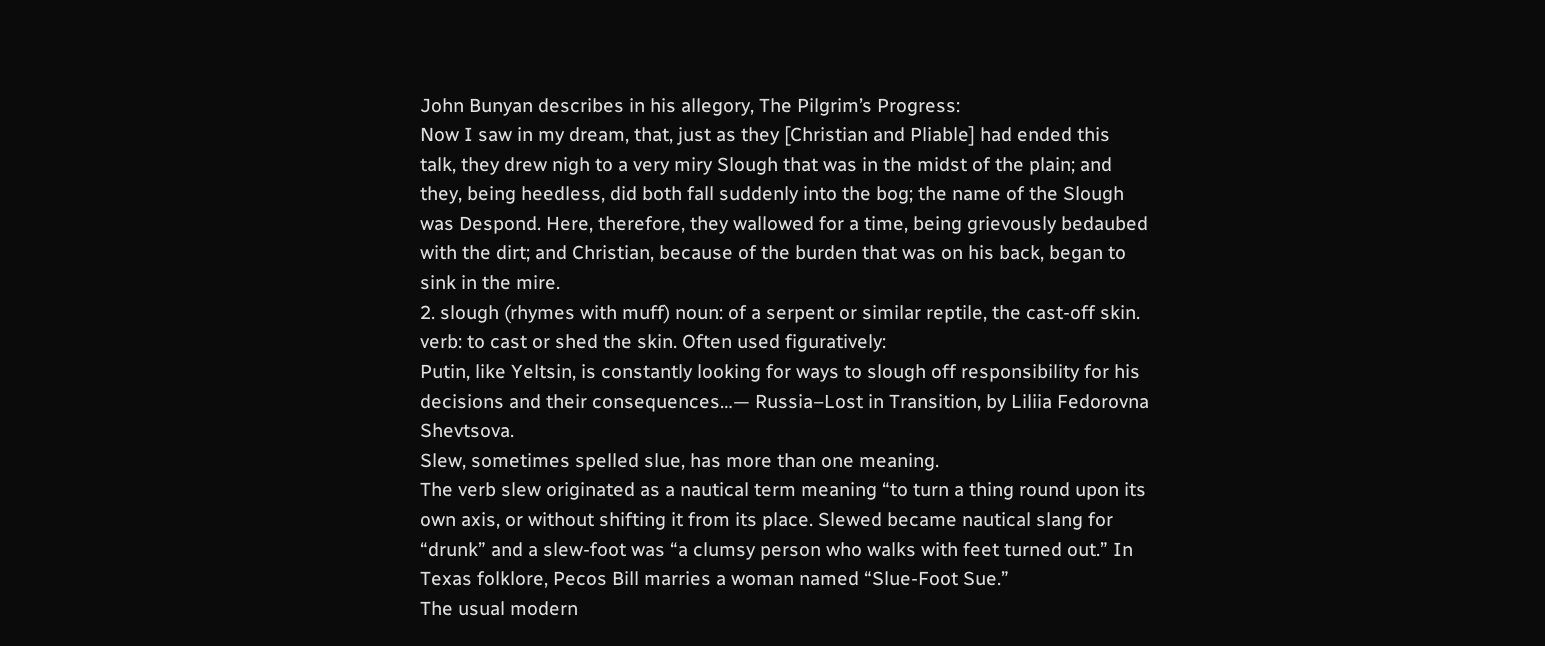John Bunyan describes in his allegory, The Pilgrim’s Progress:
Now I saw in my dream, that, just as they [Christian and Pliable] had ended this talk, they drew nigh to a very miry Slough that was in the midst of the plain; and they, being heedless, did both fall suddenly into the bog; the name of the Slough was Despond. Here, therefore, they wallowed for a time, being grievously bedaubed with the dirt; and Christian, because of the burden that was on his back, began to sink in the mire.
2. slough (rhymes with muff) noun: of a serpent or similar reptile, the cast-off skin. verb: to cast or shed the skin. Often used figuratively:
Putin, like Yeltsin, is constantly looking for ways to slough off responsibility for his decisions and their consequences…— Russia–Lost in Transition, by Liliia Fedorovna Shevtsova.
Slew, sometimes spelled slue, has more than one meaning.
The verb slew originated as a nautical term meaning “to turn a thing round upon its own axis, or without shifting it from its place. Slewed became nautical slang for “drunk” and a slew-foot was “a clumsy person who walks with feet turned out.” In Texas folklore, Pecos Bill marries a woman named “Slue-Foot Sue.”
The usual modern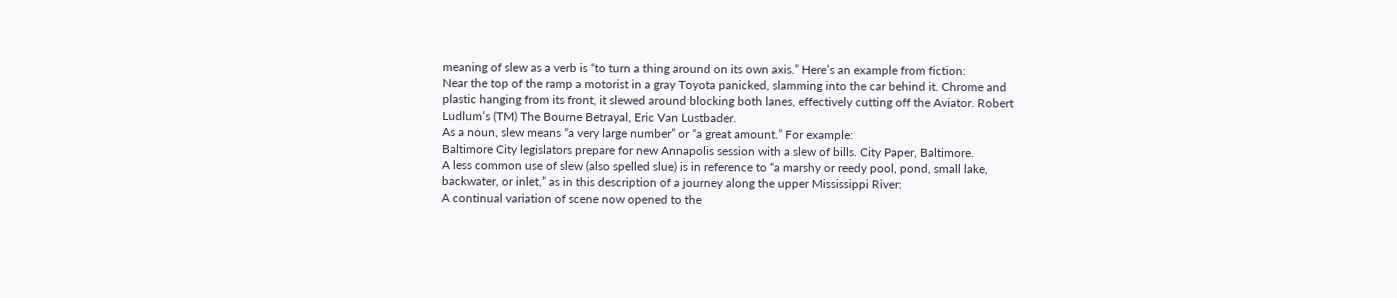meaning of slew as a verb is “to turn a thing around on its own axis.” Here’s an example from fiction:
Near the top of the ramp a motorist in a gray Toyota panicked, slamming into the car behind it. Chrome and plastic hanging from its front, it slewed around blocking both lanes, effectively cutting off the Aviator. Robert Ludlum’s (TM) The Bourne Betrayal, Eric Van Lustbader.
As a noun, slew means “a very large number” or “a great amount.” For example:
Baltimore City legislators prepare for new Annapolis session with a slew of bills. City Paper, Baltimore.
A less common use of slew (also spelled slue) is in reference to “a marshy or reedy pool, pond, small lake, backwater, or inlet,” as in this description of a journey along the upper Mississippi River:
A continual variation of scene now opened to the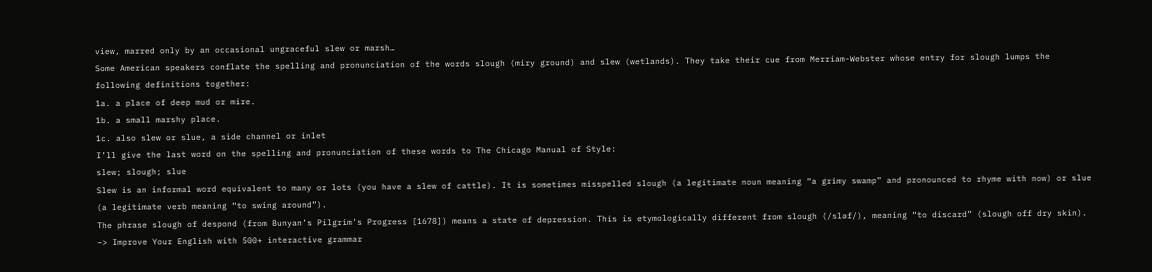view, marred only by an occasional ungraceful slew or marsh…
Some American speakers conflate the spelling and pronunciation of the words slough (miry ground) and slew (wetlands). They take their cue from Merriam-Webster whose entry for slough lumps the following definitions together:
1a. a place of deep mud or mire.
1b. a small marshy place.
1c. also slew or slue, a side channel or inlet
I’ll give the last word on the spelling and pronunciation of these words to The Chicago Manual of Style:
slew; slough; slue
Slew is an informal word equivalent to many or lots (you have a slew of cattle). It is sometimes misspelled slough (a legitimate noun meaning “a grimy swamp” and pronounced to rhyme with now) or slue (a legitimate verb meaning “to swing around”).
The phrase slough of despond (from Bunyan’s Pilgrim’s Progress [1678]) means a state of depression. This is etymologically different from slough (/sləf/), meaning “to discard” (slough off dry skin).
–> Improve Your English with 500+ interactive grammar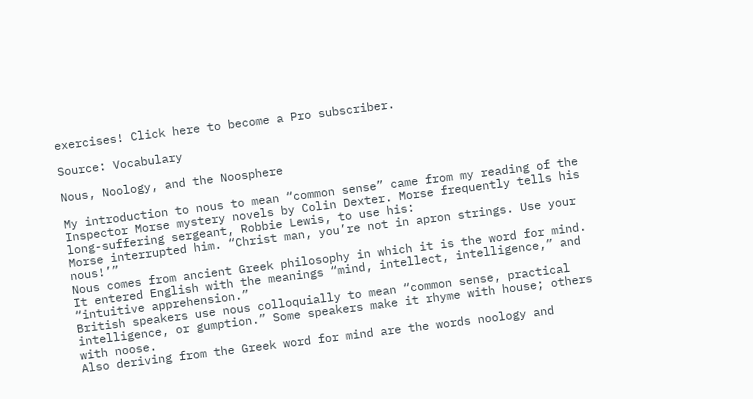exercises! Click here to become a Pro subscriber.

Source: Vocabulary

Nous, Noology, and the Noosphere

My introduction to nous to mean “common sense” came from my reading of the Inspector Morse mystery novels by Colin Dexter. Morse frequently tells his long-suffering sergeant, Robbie Lewis, to use his:
Morse interrupted him. “Christ man, you’re not in apron strings. Use your nous!’”
Nous comes from ancient Greek philosophy in which it is the word for mind. It entered English with the meanings “mind, intellect, intelligence,” and “intuitive apprehension.”
British speakers use nous colloquially to mean “common sense, practical intelligence, or gumption.” Some speakers make it rhyme with house; others with noose.
Also deriving from the Greek word for mind are the words noology and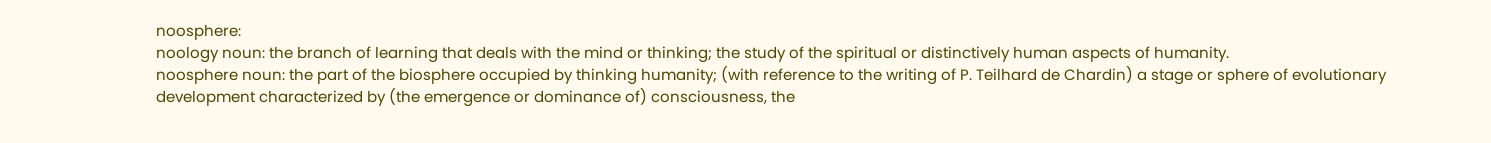noosphere:
noology noun: the branch of learning that deals with the mind or thinking; the study of the spiritual or distinctively human aspects of humanity.
noosphere noun: the part of the biosphere occupied by thinking humanity; (with reference to the writing of P. Teilhard de Chardin) a stage or sphere of evolutionary development characterized by (the emergence or dominance of) consciousness, the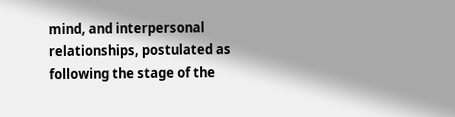mind, and interpersonal relationships, postulated as following the stage of the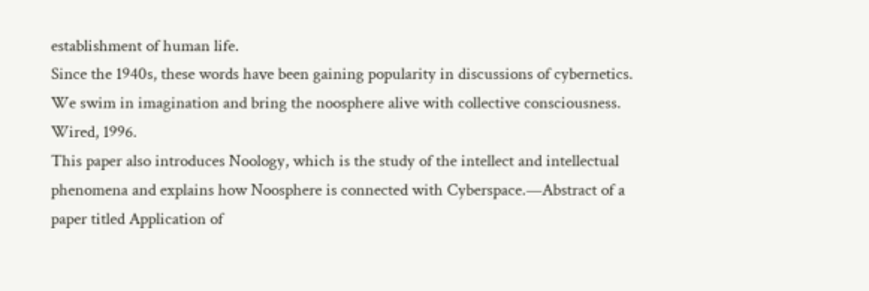establishment of human life.
Since the 1940s, these words have been gaining popularity in discussions of cybernetics.
We swim in imagination and bring the noosphere alive with collective consciousness. Wired, 1996.
This paper also introduces Noology, which is the study of the intellect and intellectual phenomena and explains how Noosphere is connected with Cyberspace.—Abstract of a paper titled Application of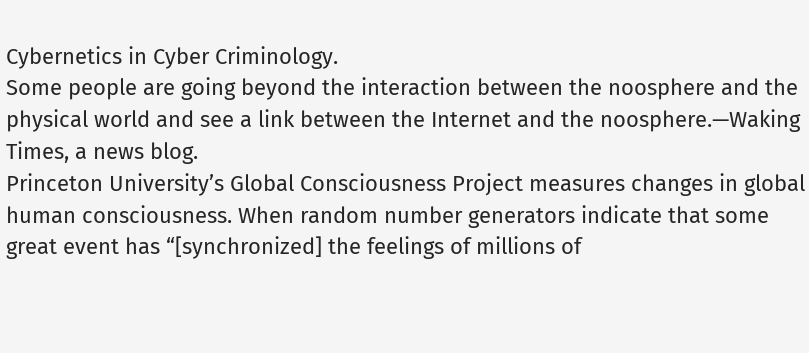Cybernetics in Cyber Criminology.
Some people are going beyond the interaction between the noosphere and the physical world and see a link between the Internet and the noosphere.—Waking Times, a news blog.
Princeton University’s Global Consciousness Project measures changes in global human consciousness. When random number generators indicate that some great event has “[synchronized] the feelings of millions of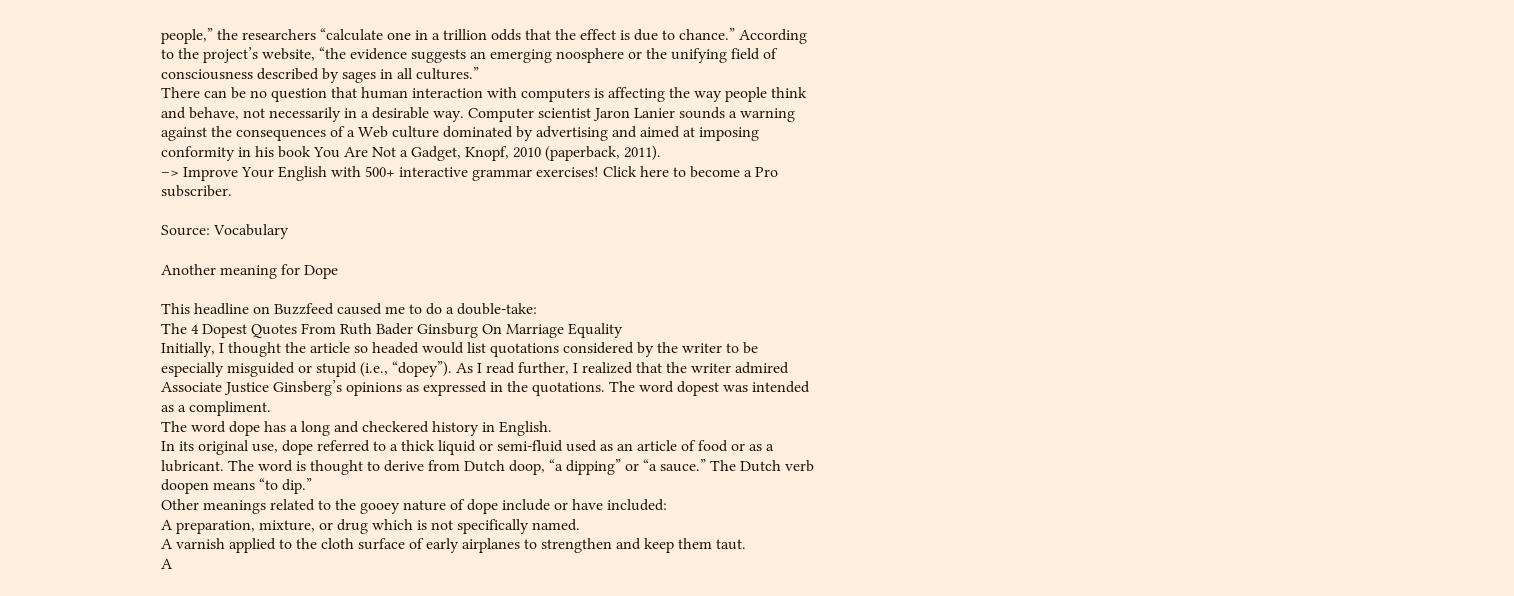people,” the researchers “calculate one in a trillion odds that the effect is due to chance.” According to the project’s website, “the evidence suggests an emerging noosphere or the unifying field of consciousness described by sages in all cultures.”
There can be no question that human interaction with computers is affecting the way people think and behave, not necessarily in a desirable way. Computer scientist Jaron Lanier sounds a warning against the consequences of a Web culture dominated by advertising and aimed at imposing conformity in his book You Are Not a Gadget, Knopf, 2010 (paperback, 2011).
–> Improve Your English with 500+ interactive grammar exercises! Click here to become a Pro subscriber.

Source: Vocabulary

Another meaning for Dope

This headline on Buzzfeed caused me to do a double-take:
The 4 Dopest Quotes From Ruth Bader Ginsburg On Marriage Equality
Initially, I thought the article so headed would list quotations considered by the writer to be especially misguided or stupid (i.e., “dopey”). As I read further, I realized that the writer admired Associate Justice Ginsberg’s opinions as expressed in the quotations. The word dopest was intended as a compliment.
The word dope has a long and checkered history in English.
In its original use, dope referred to a thick liquid or semi-fluid used as an article of food or as a lubricant. The word is thought to derive from Dutch doop, “a dipping” or “a sauce.” The Dutch verb doopen means “to dip.”
Other meanings related to the gooey nature of dope include or have included:
A preparation, mixture, or drug which is not specifically named.
A varnish applied to the cloth surface of early airplanes to strengthen and keep them taut.
A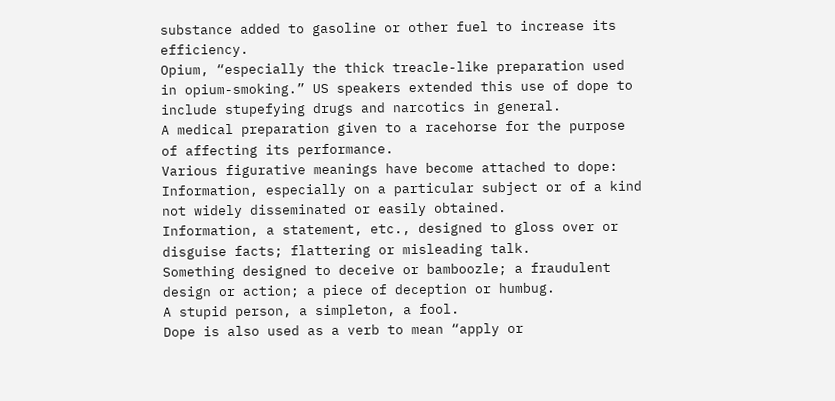substance added to gasoline or other fuel to increase its efficiency.
Opium, “especially the thick treacle-like preparation used in opium-smoking.” US speakers extended this use of dope to include stupefying drugs and narcotics in general.
A medical preparation given to a racehorse for the purpose of affecting its performance.
Various figurative meanings have become attached to dope:
Information, especially on a particular subject or of a kind not widely disseminated or easily obtained.
Information, a statement, etc., designed to gloss over or disguise facts; flattering or misleading talk.
Something designed to deceive or bamboozle; a fraudulent design or action; a piece of deception or humbug.
A stupid person, a simpleton, a fool.
Dope is also used as a verb to mean “apply or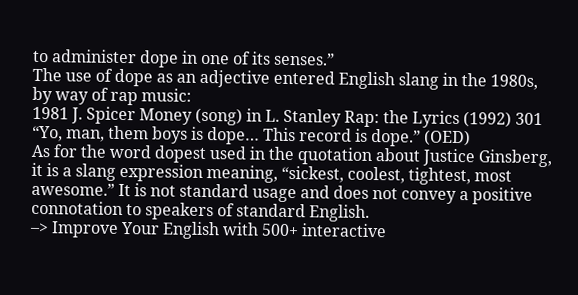to administer dope in one of its senses.”
The use of dope as an adjective entered English slang in the 1980s, by way of rap music:
1981 J. Spicer Money (song) in L. Stanley Rap: the Lyrics (1992) 301 “Yo, man, them boys is dope… This record is dope.” (OED)
As for the word dopest used in the quotation about Justice Ginsberg, it is a slang expression meaning, “sickest, coolest, tightest, most awesome.” It is not standard usage and does not convey a positive connotation to speakers of standard English.
–> Improve Your English with 500+ interactive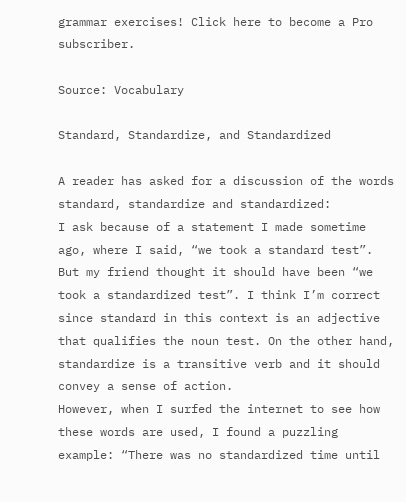grammar exercises! Click here to become a Pro subscriber.

Source: Vocabulary

Standard, Standardize, and Standardized

A reader has asked for a discussion of the words standard, standardize and standardized:
I ask because of a statement I made sometime ago, where I said, “we took a standard test”. But my friend thought it should have been “we took a standardized test”. I think I’m correct since standard in this context is an adjective that qualifies the noun test. On the other hand, standardize is a transitive verb and it should convey a sense of action.
However, when I surfed the internet to see how these words are used, I found a puzzling example: “There was no standardized time until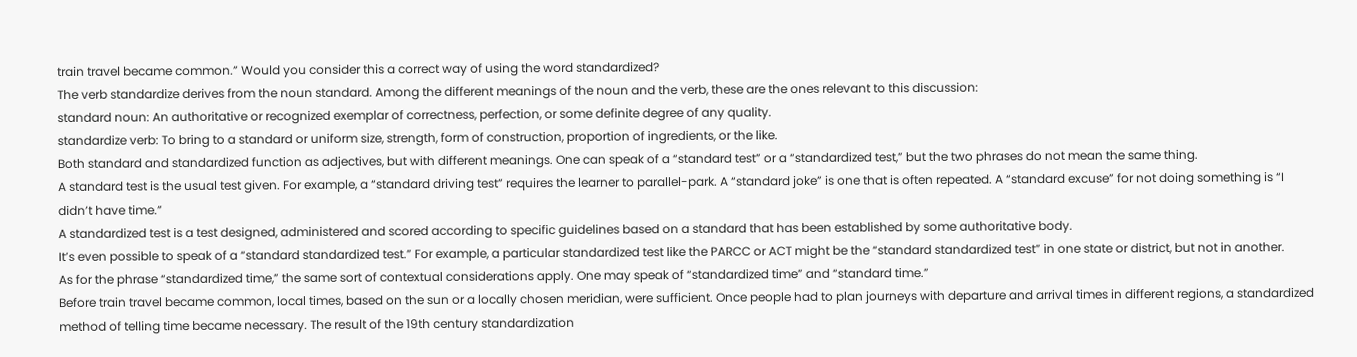train travel became common.” Would you consider this a correct way of using the word standardized?
The verb standardize derives from the noun standard. Among the different meanings of the noun and the verb, these are the ones relevant to this discussion:
standard noun: An authoritative or recognized exemplar of correctness, perfection, or some definite degree of any quality.
standardize verb: To bring to a standard or uniform size, strength, form of construction, proportion of ingredients, or the like.
Both standard and standardized function as adjectives, but with different meanings. One can speak of a “standard test” or a “standardized test,” but the two phrases do not mean the same thing.
A standard test is the usual test given. For example, a “standard driving test” requires the learner to parallel-park. A “standard joke” is one that is often repeated. A “standard excuse” for not doing something is “I didn’t have time.”
A standardized test is a test designed, administered and scored according to specific guidelines based on a standard that has been established by some authoritative body.
It’s even possible to speak of a “standard standardized test.” For example, a particular standardized test like the PARCC or ACT might be the “standard standardized test” in one state or district, but not in another.
As for the phrase “standardized time,” the same sort of contextual considerations apply. One may speak of “standardized time” and “standard time.”
Before train travel became common, local times, based on the sun or a locally chosen meridian, were sufficient. Once people had to plan journeys with departure and arrival times in different regions, a standardized method of telling time became necessary. The result of the 19th century standardization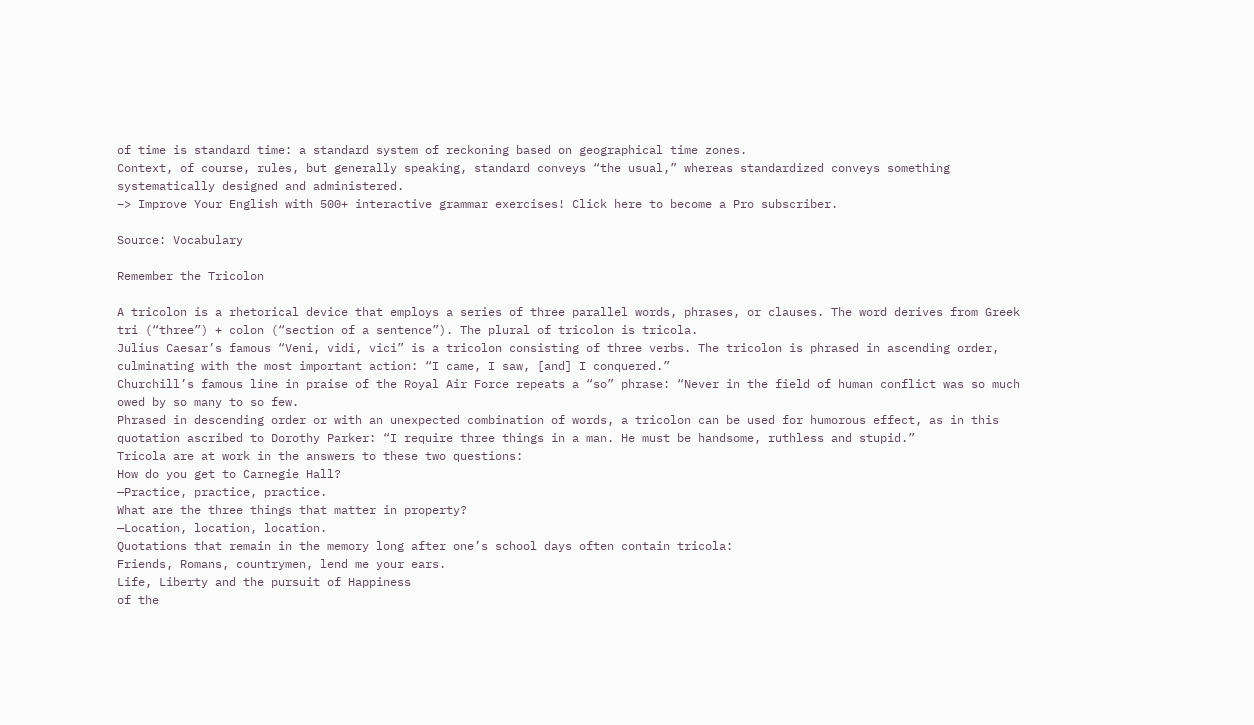of time is standard time: a standard system of reckoning based on geographical time zones.
Context, of course, rules, but generally speaking, standard conveys “the usual,” whereas standardized conveys something systematically designed and administered.
–> Improve Your English with 500+ interactive grammar exercises! Click here to become a Pro subscriber.

Source: Vocabulary

Remember the Tricolon

A tricolon is a rhetorical device that employs a series of three parallel words, phrases, or clauses. The word derives from Greek tri (“three”) + colon (“section of a sentence”). The plural of tricolon is tricola.
Julius Caesar’s famous “Veni, vidi, vici” is a tricolon consisting of three verbs. The tricolon is phrased in ascending order, culminating with the most important action: “I came, I saw, [and] I conquered.”
Churchill’s famous line in praise of the Royal Air Force repeats a “so” phrase: “Never in the field of human conflict was so much owed by so many to so few.
Phrased in descending order or with an unexpected combination of words, a tricolon can be used for humorous effect, as in this quotation ascribed to Dorothy Parker: “I require three things in a man. He must be handsome, ruthless and stupid.”
Tricola are at work in the answers to these two questions:
How do you get to Carnegie Hall?
—Practice, practice, practice.
What are the three things that matter in property?
—Location, location, location.
Quotations that remain in the memory long after one’s school days often contain tricola:
Friends, Romans, countrymen, lend me your ears.
Life, Liberty and the pursuit of Happiness
of the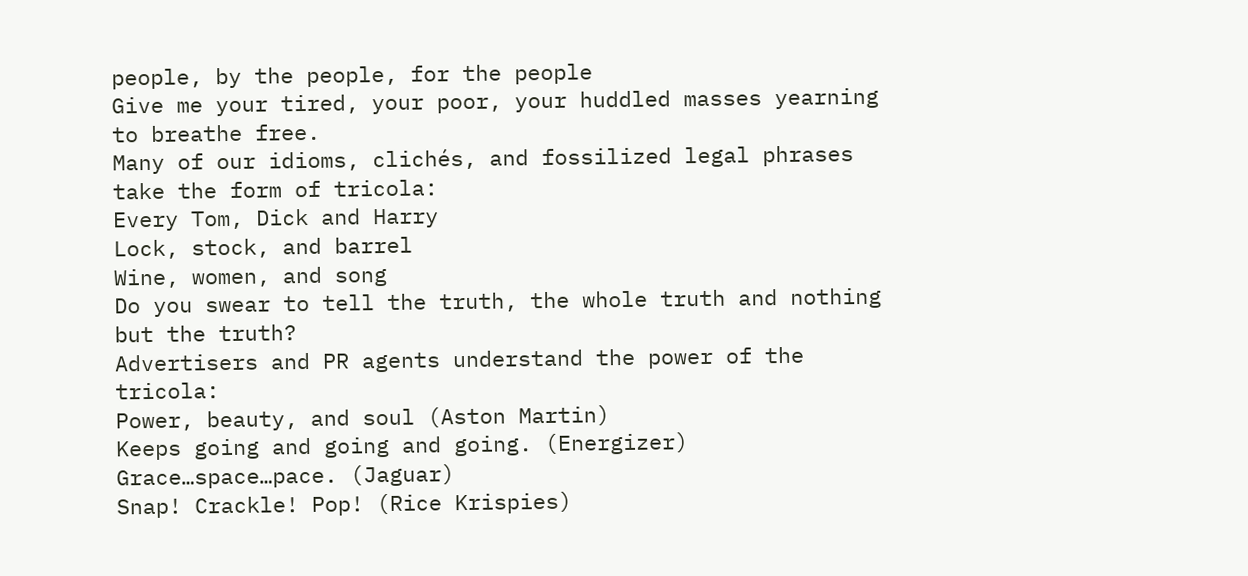people, by the people, for the people
Give me your tired, your poor, your huddled masses yearning to breathe free.
Many of our idioms, clichés, and fossilized legal phrases take the form of tricola:
Every Tom, Dick and Harry
Lock, stock, and barrel
Wine, women, and song
Do you swear to tell the truth, the whole truth and nothing but the truth?
Advertisers and PR agents understand the power of the tricola:
Power, beauty, and soul (Aston Martin)
Keeps going and going and going. (Energizer)
Grace…space…pace. (Jaguar)
Snap! Crackle! Pop! (Rice Krispies)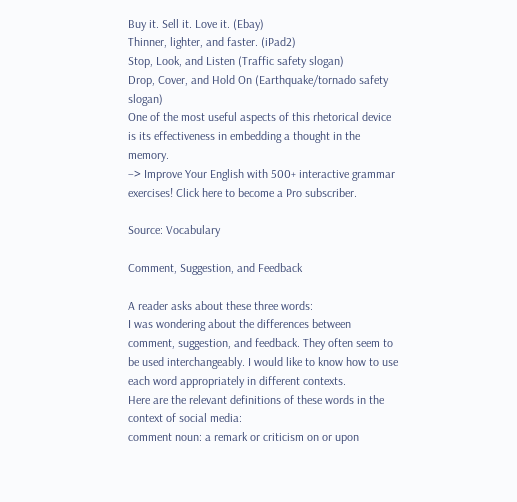Buy it. Sell it. Love it. (Ebay)
Thinner, lighter, and faster. (iPad2)
Stop, Look, and Listen (Traffic safety slogan)
Drop, Cover, and Hold On (Earthquake/tornado safety slogan)
One of the most useful aspects of this rhetorical device is its effectiveness in embedding a thought in the memory.
–> Improve Your English with 500+ interactive grammar exercises! Click here to become a Pro subscriber.

Source: Vocabulary

Comment, Suggestion, and Feedback

A reader asks about these three words:
I was wondering about the differences between comment, suggestion, and feedback. They often seem to be used interchangeably. I would like to know how to use each word appropriately in different contexts.
Here are the relevant definitions of these words in the context of social media:
comment noun: a remark or criticism on or upon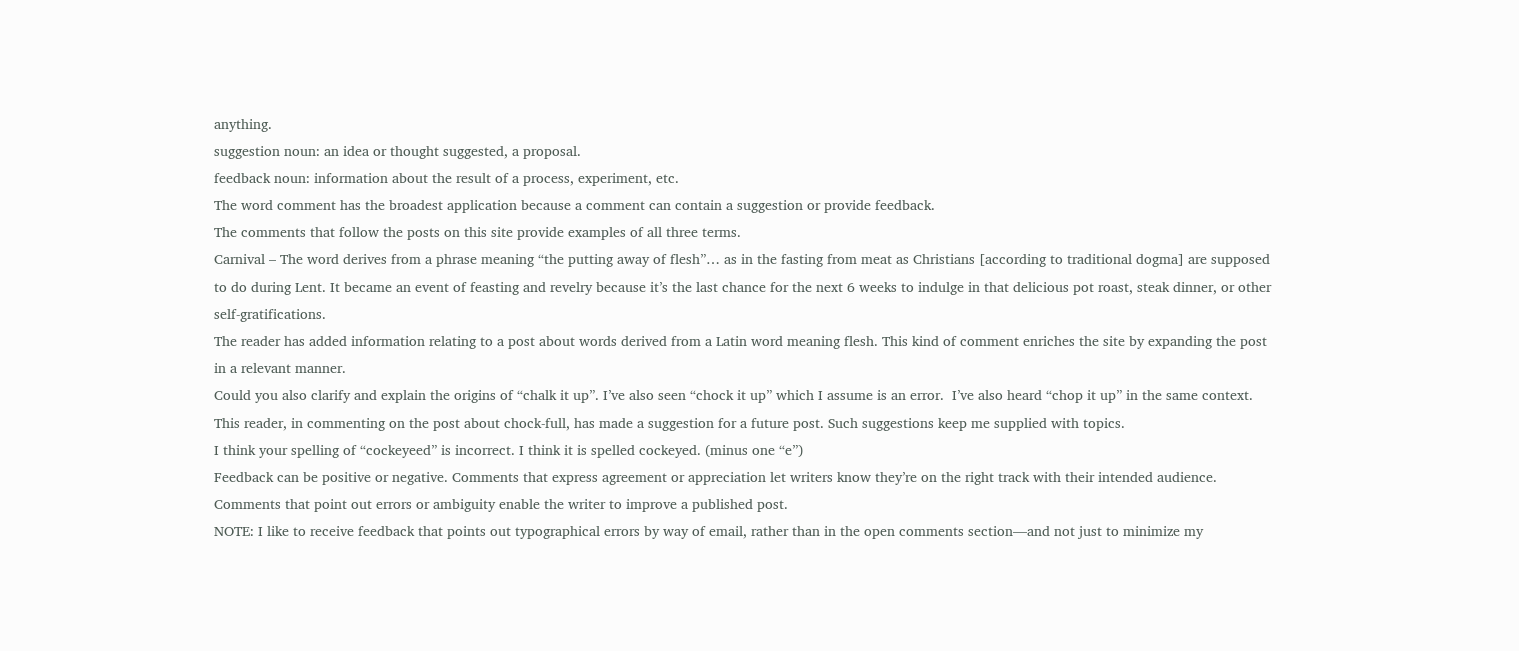anything.
suggestion noun: an idea or thought suggested, a proposal.
feedback noun: information about the result of a process, experiment, etc.
The word comment has the broadest application because a comment can contain a suggestion or provide feedback.
The comments that follow the posts on this site provide examples of all three terms.
Carnival – The word derives from a phrase meaning “the putting away of flesh”… as in the fasting from meat as Christians [according to traditional dogma] are supposed to do during Lent. It became an event of feasting and revelry because it’s the last chance for the next 6 weeks to indulge in that delicious pot roast, steak dinner, or other self-gratifications.
The reader has added information relating to a post about words derived from a Latin word meaning flesh. This kind of comment enriches the site by expanding the post in a relevant manner.
Could you also clarify and explain the origins of “chalk it up”. I’ve also seen “chock it up” which I assume is an error.  I’ve also heard “chop it up” in the same context.
This reader, in commenting on the post about chock-full, has made a suggestion for a future post. Such suggestions keep me supplied with topics.
I think your spelling of “cockeyeed” is incorrect. I think it is spelled cockeyed. (minus one “e”)
Feedback can be positive or negative. Comments that express agreement or appreciation let writers know they’re on the right track with their intended audience. Comments that point out errors or ambiguity enable the writer to improve a published post.
NOTE: I like to receive feedback that points out typographical errors by way of email, rather than in the open comments section—and not just to minimize my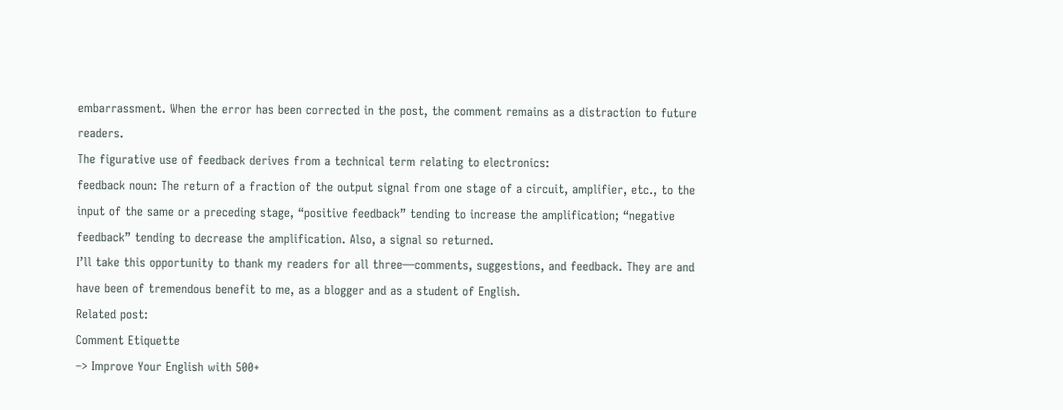embarrassment. When the error has been corrected in the post, the comment remains as a distraction to future readers.
The figurative use of feedback derives from a technical term relating to electronics:
feedback noun: The return of a fraction of the output signal from one stage of a circuit, amplifier, etc., to the input of the same or a preceding stage, “positive feedback” tending to increase the amplification; “negative feedback” tending to decrease the amplification. Also, a signal so returned.
I’ll take this opportunity to thank my readers for all three—comments, suggestions, and feedback. They are and have been of tremendous benefit to me, as a blogger and as a student of English.
Related post:
Comment Etiquette
–> Improve Your English with 500+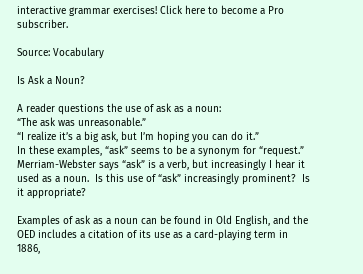interactive grammar exercises! Click here to become a Pro subscriber.

Source: Vocabulary

Is Ask a Noun?

A reader questions the use of ask as a noun:
“The ask was unreasonable.”
“I realize it’s a big ask, but I’m hoping you can do it.”
In these examples, “ask” seems to be a synonym for “request.” Merriam-Webster says “ask” is a verb, but increasingly I hear it used as a noun.  Is this use of “ask” increasingly prominent?  Is it appropriate?

Examples of ask as a noun can be found in Old English, and the OED includes a citation of its use as a card-playing term in 1886,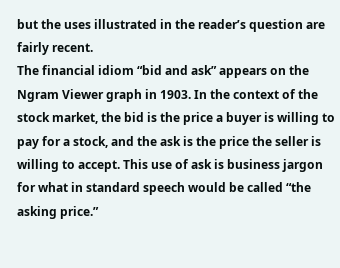but the uses illustrated in the reader’s question are fairly recent.
The financial idiom “bid and ask” appears on the Ngram Viewer graph in 1903. In the context of the stock market, the bid is the price a buyer is willing to pay for a stock, and the ask is the price the seller is willing to accept. This use of ask is business jargon for what in standard speech would be called “the asking price.”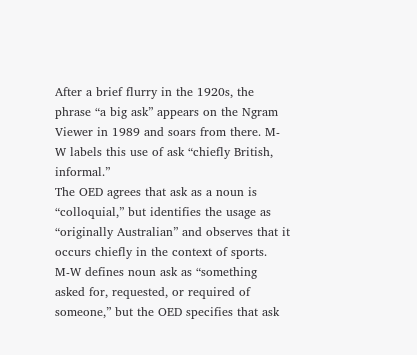After a brief flurry in the 1920s, the phrase “a big ask” appears on the Ngram Viewer in 1989 and soars from there. M-W labels this use of ask “chiefly British, informal.”
The OED agrees that ask as a noun is “colloquial,” but identifies the usage as “originally Australian” and observes that it occurs chiefly in the context of sports.
M-W defines noun ask as “something asked for, requested, or required of someone,” but the OED specifies that ask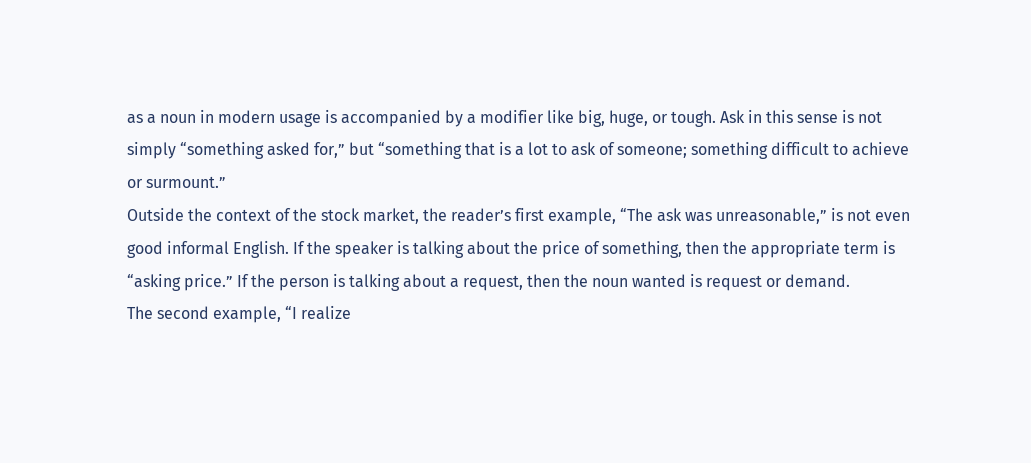as a noun in modern usage is accompanied by a modifier like big, huge, or tough. Ask in this sense is not simply “something asked for,” but “something that is a lot to ask of someone; something difficult to achieve or surmount.”
Outside the context of the stock market, the reader’s first example, “The ask was unreasonable,” is not even good informal English. If the speaker is talking about the price of something, then the appropriate term is “asking price.” If the person is talking about a request, then the noun wanted is request or demand.
The second example, “I realize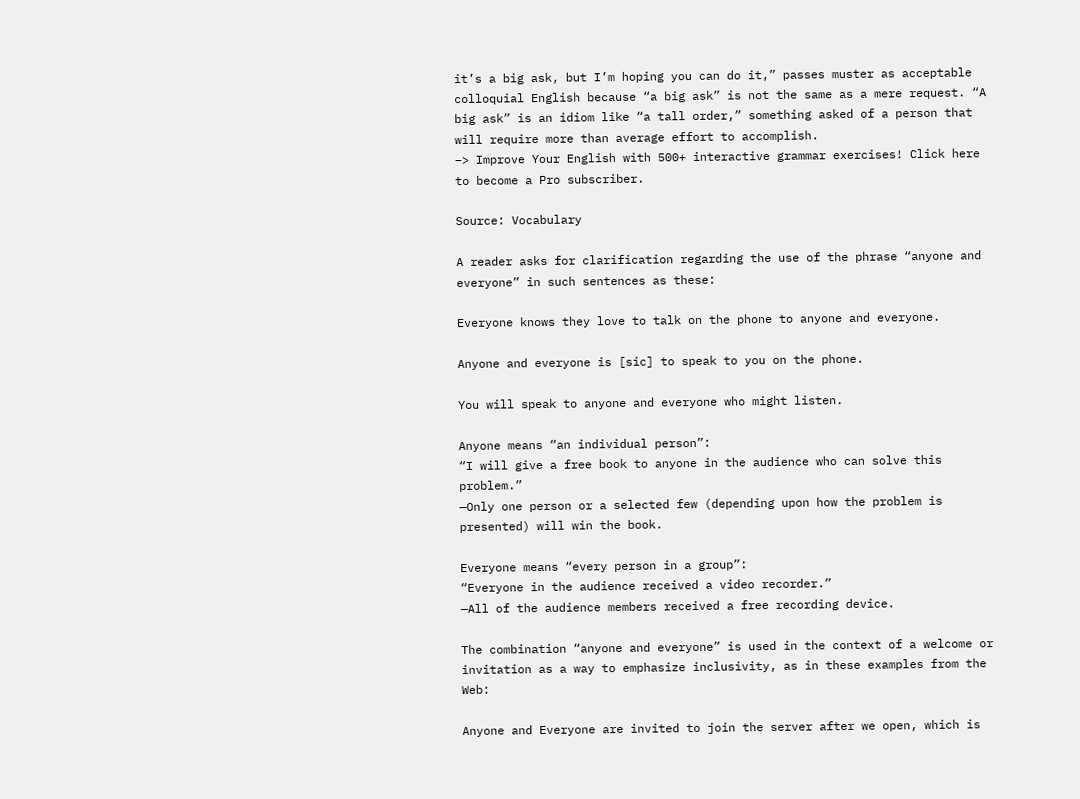it’s a big ask, but I’m hoping you can do it,” passes muster as acceptable colloquial English because “a big ask” is not the same as a mere request. “A big ask” is an idiom like “a tall order,” something asked of a person that will require more than average effort to accomplish.
–> Improve Your English with 500+ interactive grammar exercises! Click here to become a Pro subscriber.

Source: Vocabulary

A reader asks for clarification regarding the use of the phrase “anyone and everyone” in such sentences as these:

Everyone knows they love to talk on the phone to anyone and everyone.

Anyone and everyone is [sic] to speak to you on the phone.

You will speak to anyone and everyone who might listen.

Anyone means “an individual person”:
“I will give a free book to anyone in the audience who can solve this problem.”
—Only one person or a selected few (depending upon how the problem is presented) will win the book.

Everyone means “every person in a group”:
“Everyone in the audience received a video recorder.”
—All of the audience members received a free recording device.

The combination “anyone and everyone” is used in the context of a welcome or invitation as a way to emphasize inclusivity, as in these examples from the Web:

Anyone and Everyone are invited to join the server after we open, which is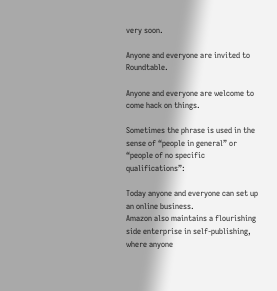very soon.

Anyone and everyone are invited to Roundtable.

Anyone and everyone are welcome to come hack on things.

Sometimes the phrase is used in the sense of “people in general” or “people of no specific qualifications”:

Today anyone and everyone can set up an online business.
Amazon also maintains a flourishing side enterprise in self-publishing, where anyone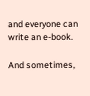and everyone can write an e-book.

And sometimes,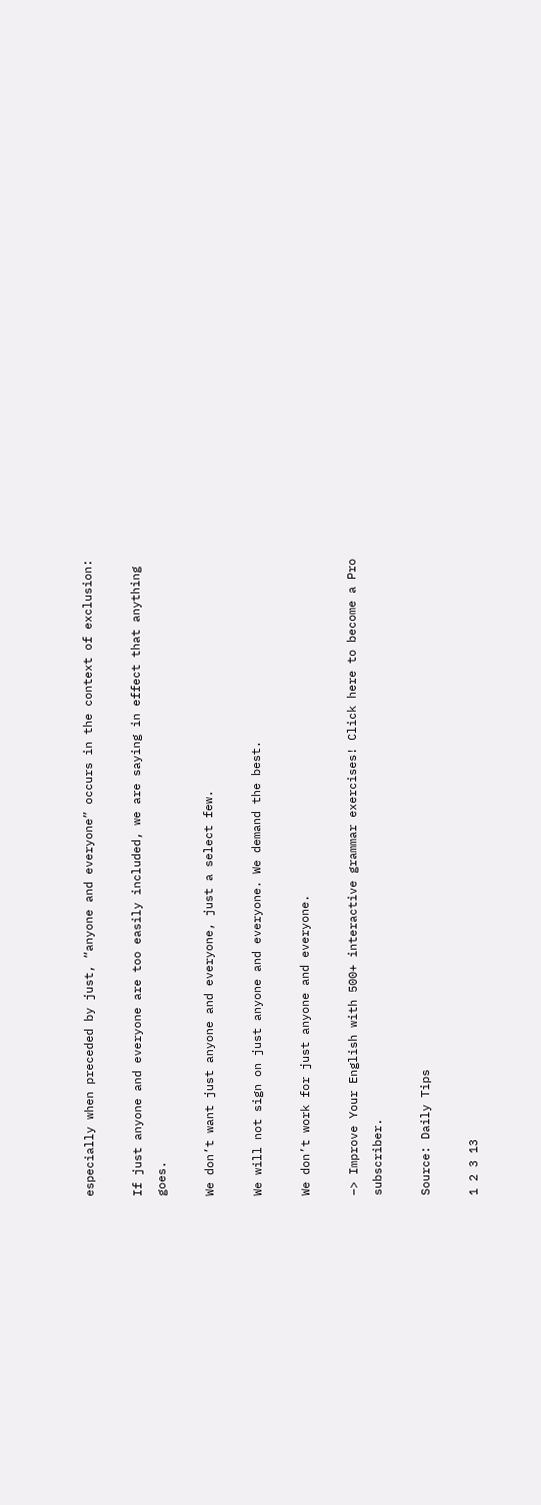especially when preceded by just, “anyone and everyone” occurs in the context of exclusion:

If just anyone and everyone are too easily included, we are saying in effect that anything goes.

We don’t want just anyone and everyone, just a select few.

We will not sign on just anyone and everyone. We demand the best.

We don’t work for just anyone and everyone.

–> Improve Your English with 500+ interactive grammar exercises! Click here to become a Pro subscriber.

Source: Daily Tips

1 2 3 13